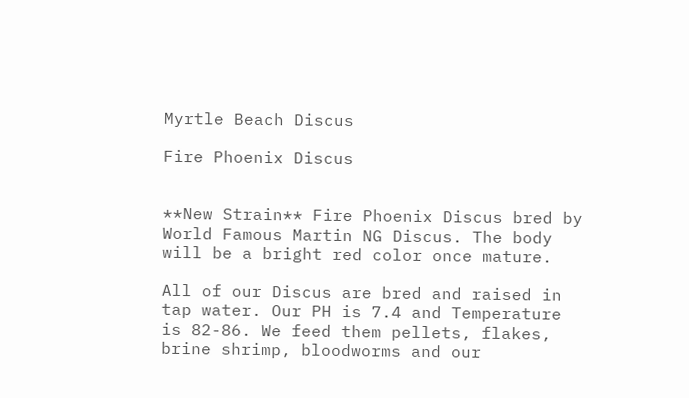Myrtle Beach Discus

Fire Phoenix Discus


**New Strain** Fire Phoenix Discus bred by World Famous Martin NG Discus. The body will be a bright red color once mature.

All of our Discus are bred and raised in tap water. Our PH is 7.4 and Temperature is 82-86. We feed them pellets, flakes, brine shrimp, bloodworms and our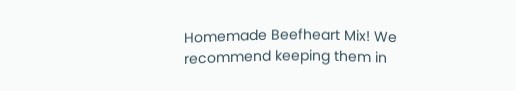Homemade Beefheart Mix! We recommend keeping them in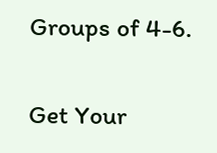Groups of 4-6.

Get Your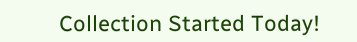Collection Started Today!